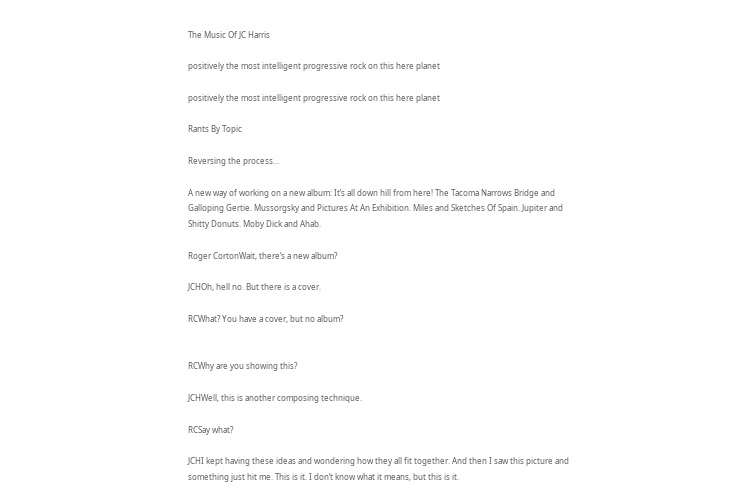The Music Of JC Harris

positively the most intelligent progressive rock on this here planet

positively the most intelligent progressive rock on this here planet

Rants By Topic

Reversing the process…

A new way of working on a new album: It’s all down hill from here! The Tacoma Narrows Bridge and Galloping Gertie. Mussorgsky and Pictures At An Exhibition. Miles and Sketches Of Spain. Jupiter and Shitty Donuts. Moby Dick and Ahab.

Roger CortonWait, there’s a new album?

JCHOh, hell no. But there is a cover.

RCWhat? You have a cover, but no album?


RCWhy are you showing this?

JCHWell, this is another composing technique.

RCSay what?

JCHI kept having these ideas and wondering how they all fit together. And then I saw this picture and something just hit me. This is it. I don’t know what it means, but this is it.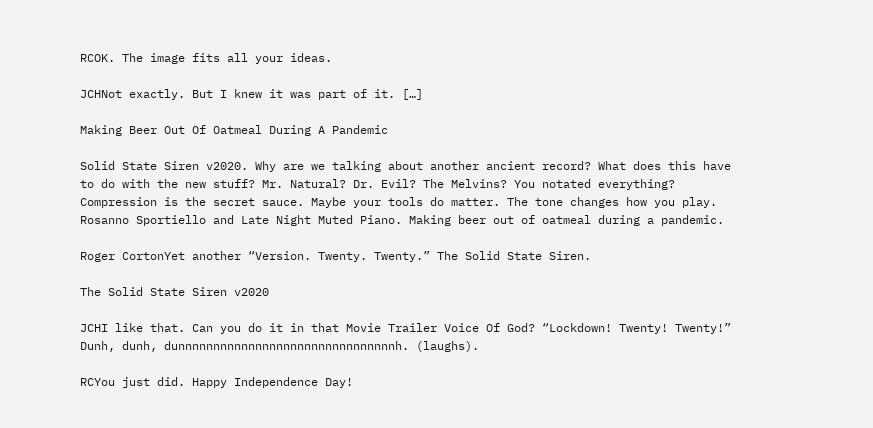RCOK. The image fits all your ideas.

JCHNot exactly. But I knew it was part of it. […]

Making Beer Out Of Oatmeal During A Pandemic

Solid State Siren v2020. Why are we talking about another ancient record? What does this have to do with the new stuff? Mr. Natural? Dr. Evil? The Melvins? You notated everything? Compression is the secret sauce. Maybe your tools do matter. The tone changes how you play. Rosanno Sportiello and Late Night Muted Piano. Making beer out of oatmeal during a pandemic.

Roger CortonYet another “Version. Twenty. Twenty.” The Solid State Siren.

The Solid State Siren v2020

JCHI like that. Can you do it in that Movie Trailer Voice Of God? “Lockdown! Twenty! Twenty!” Dunh, dunh, dunnnnnnnnnnnnnnnnnnnnnnnnnnnnnnnh. (laughs).

RCYou just did. Happy Independence Day!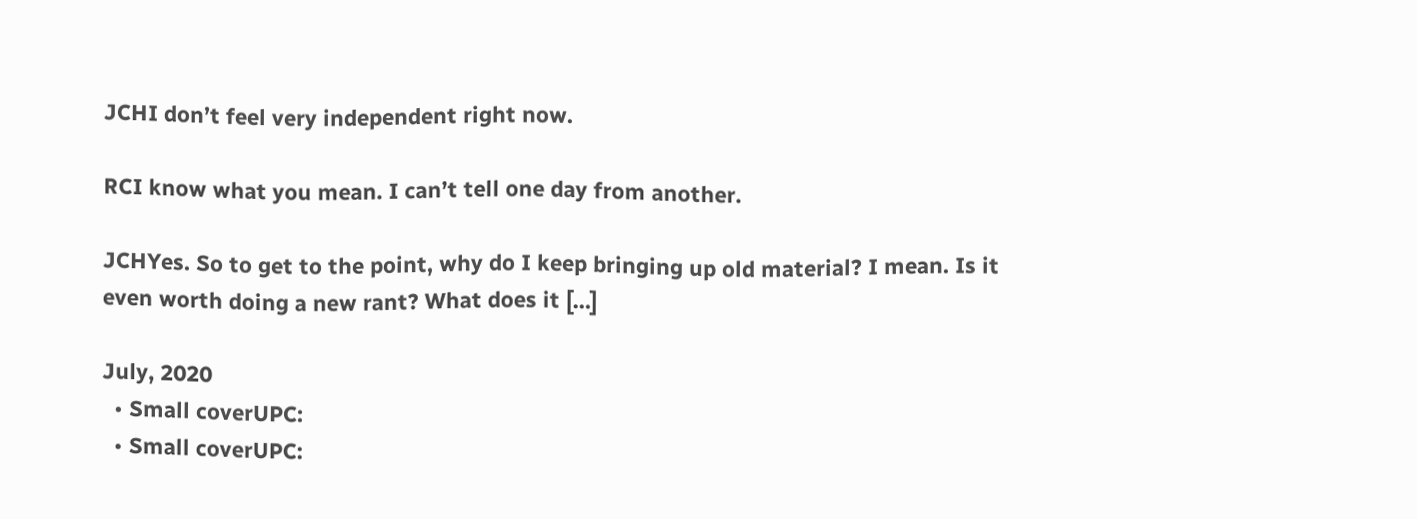JCHI don’t feel very independent right now.

RCI know what you mean. I can’t tell one day from another.

JCHYes. So to get to the point, why do I keep bringing up old material? I mean. Is it even worth doing a new rant? What does it […]

July, 2020
  • Small coverUPC:
  • Small coverUPC: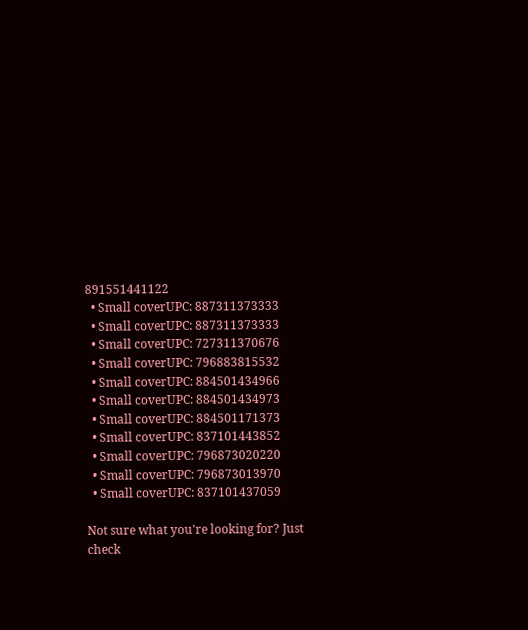891551441122
  • Small coverUPC: 887311373333
  • Small coverUPC: 887311373333
  • Small coverUPC: 727311370676
  • Small coverUPC: 796883815532
  • Small coverUPC: 884501434966
  • Small coverUPC: 884501434973
  • Small coverUPC: 884501171373
  • Small coverUPC: 837101443852
  • Small coverUPC: 796873020220
  • Small coverUPC: 796873013970
  • Small coverUPC: 837101437059

Not sure what you're looking for? Just check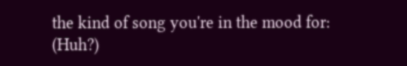the kind of song you're in the mood for: (Huh?)